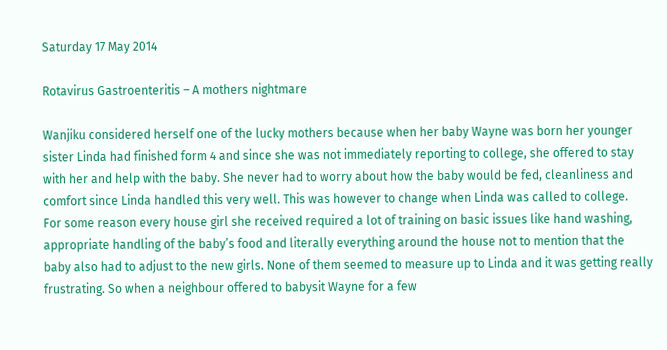Saturday 17 May 2014

Rotavirus Gastroenteritis – A mothers nightmare

Wanjiku considered herself one of the lucky mothers because when her baby Wayne was born her younger sister Linda had finished form 4 and since she was not immediately reporting to college, she offered to stay with her and help with the baby. She never had to worry about how the baby would be fed, cleanliness and comfort since Linda handled this very well. This was however to change when Linda was called to college.
For some reason every house girl she received required a lot of training on basic issues like hand washing, appropriate handling of the baby’s food and literally everything around the house not to mention that the baby also had to adjust to the new girls. None of them seemed to measure up to Linda and it was getting really frustrating. So when a neighbour offered to babysit Wayne for a few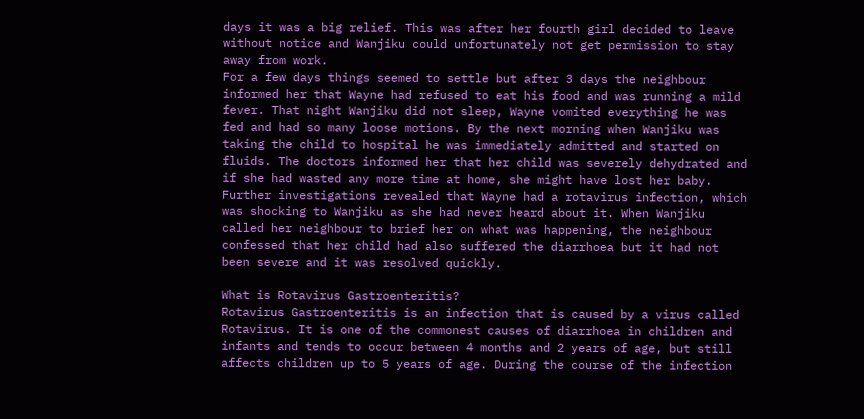days it was a big relief. This was after her fourth girl decided to leave without notice and Wanjiku could unfortunately not get permission to stay away from work.
For a few days things seemed to settle but after 3 days the neighbour informed her that Wayne had refused to eat his food and was running a mild fever. That night Wanjiku did not sleep, Wayne vomited everything he was fed and had so many loose motions. By the next morning when Wanjiku was taking the child to hospital he was immediately admitted and started on fluids. The doctors informed her that her child was severely dehydrated and if she had wasted any more time at home, she might have lost her baby. Further investigations revealed that Wayne had a rotavirus infection, which was shocking to Wanjiku as she had never heard about it. When Wanjiku called her neighbour to brief her on what was happening, the neighbour confessed that her child had also suffered the diarrhoea but it had not been severe and it was resolved quickly.

What is Rotavirus Gastroenteritis?
Rotavirus Gastroenteritis is an infection that is caused by a virus called Rotavirus. It is one of the commonest causes of diarrhoea in children and infants and tends to occur between 4 months and 2 years of age, but still affects children up to 5 years of age. During the course of the infection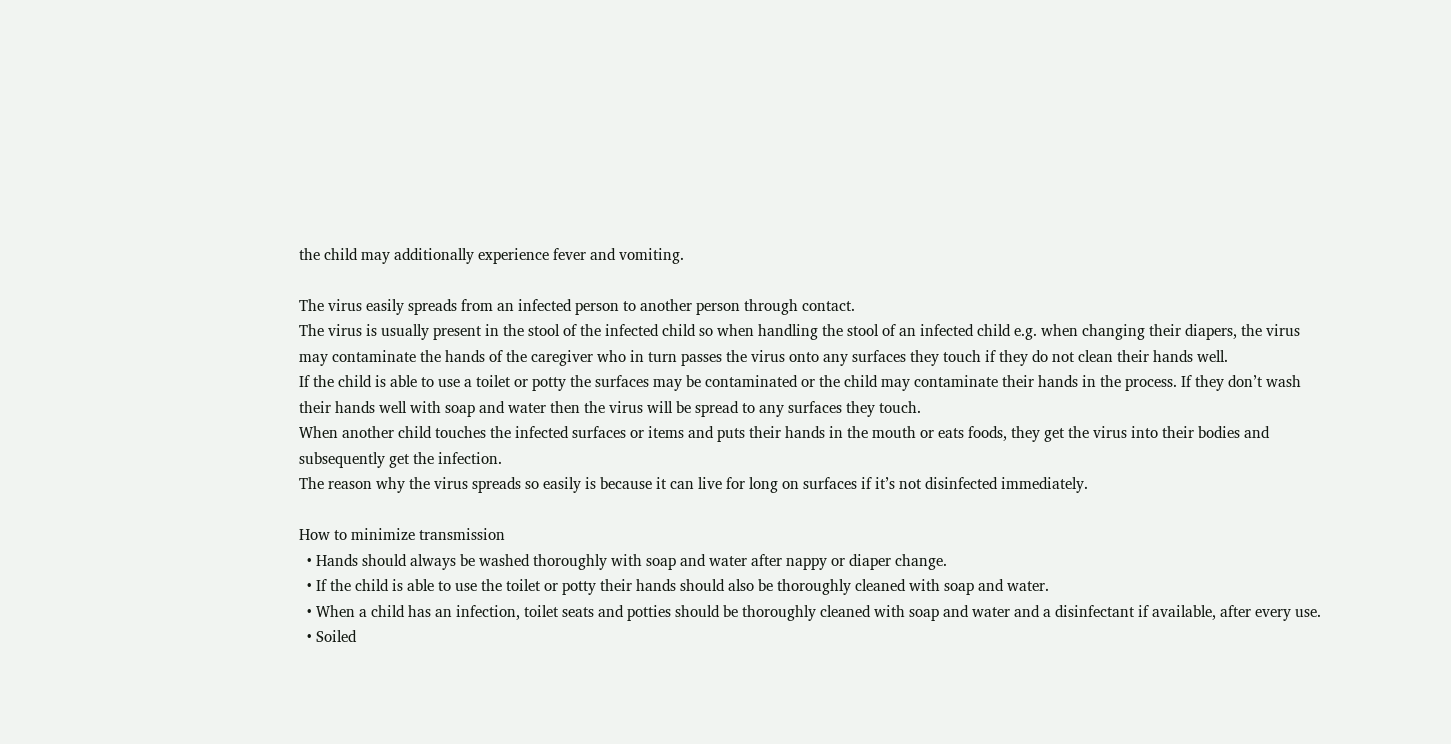the child may additionally experience fever and vomiting.

The virus easily spreads from an infected person to another person through contact.
The virus is usually present in the stool of the infected child so when handling the stool of an infected child e.g. when changing their diapers, the virus may contaminate the hands of the caregiver who in turn passes the virus onto any surfaces they touch if they do not clean their hands well.
If the child is able to use a toilet or potty the surfaces may be contaminated or the child may contaminate their hands in the process. If they don’t wash their hands well with soap and water then the virus will be spread to any surfaces they touch.
When another child touches the infected surfaces or items and puts their hands in the mouth or eats foods, they get the virus into their bodies and subsequently get the infection.
The reason why the virus spreads so easily is because it can live for long on surfaces if it’s not disinfected immediately.

How to minimize transmission
  • Hands should always be washed thoroughly with soap and water after nappy or diaper change.
  • If the child is able to use the toilet or potty their hands should also be thoroughly cleaned with soap and water.
  • When a child has an infection, toilet seats and potties should be thoroughly cleaned with soap and water and a disinfectant if available, after every use.
  • Soiled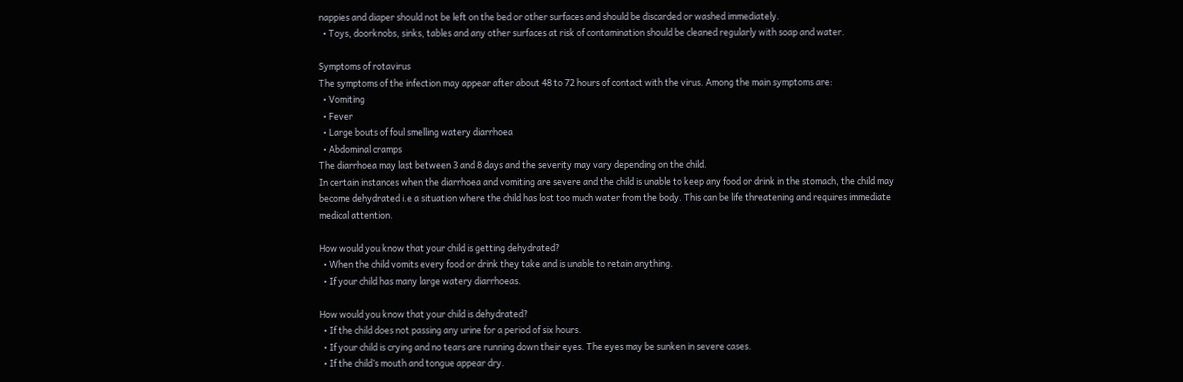nappies and diaper should not be left on the bed or other surfaces and should be discarded or washed immediately.
  • Toys, doorknobs, sinks, tables and any other surfaces at risk of contamination should be cleaned regularly with soap and water.

Symptoms of rotavirus
The symptoms of the infection may appear after about 48 to 72 hours of contact with the virus. Among the main symptoms are:
  • Vomiting
  • Fever
  • Large bouts of foul smelling watery diarrhoea
  • Abdominal cramps
The diarrhoea may last between 3 and 8 days and the severity may vary depending on the child.
In certain instances when the diarrhoea and vomiting are severe and the child is unable to keep any food or drink in the stomach, the child may become dehydrated i.e a situation where the child has lost too much water from the body. This can be life threatening and requires immediate medical attention.

How would you know that your child is getting dehydrated?
  • When the child vomits every food or drink they take and is unable to retain anything.
  • If your child has many large watery diarrhoeas.

How would you know that your child is dehydrated?
  • If the child does not passing any urine for a period of six hours.
  • If your child is crying and no tears are running down their eyes. The eyes may be sunken in severe cases.
  • If the child’s mouth and tongue appear dry.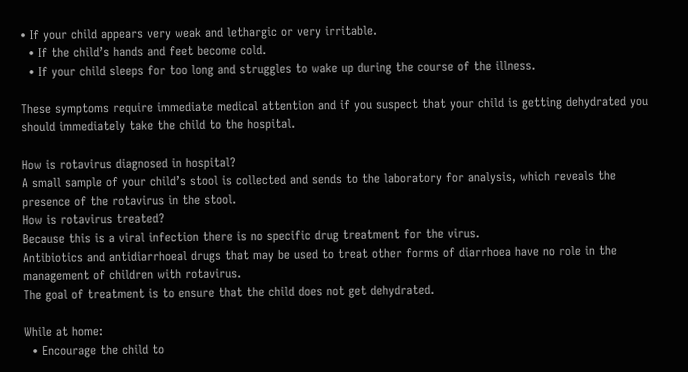• If your child appears very weak and lethargic or very irritable.
  • If the child’s hands and feet become cold.
  • If your child sleeps for too long and struggles to wake up during the course of the illness.

These symptoms require immediate medical attention and if you suspect that your child is getting dehydrated you should immediately take the child to the hospital.

How is rotavirus diagnosed in hospital?
A small sample of your child’s stool is collected and sends to the laboratory for analysis, which reveals the presence of the rotavirus in the stool.
How is rotavirus treated?
Because this is a viral infection there is no specific drug treatment for the virus.
Antibiotics and antidiarrhoeal drugs that may be used to treat other forms of diarrhoea have no role in the management of children with rotavirus.
The goal of treatment is to ensure that the child does not get dehydrated.

While at home:
  • Encourage the child to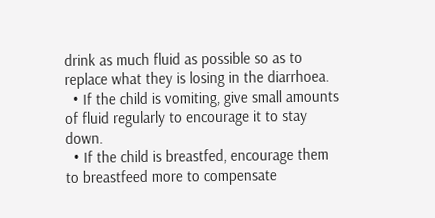drink as much fluid as possible so as to replace what they is losing in the diarrhoea.
  • If the child is vomiting, give small amounts of fluid regularly to encourage it to stay down.
  • If the child is breastfed, encourage them to breastfeed more to compensate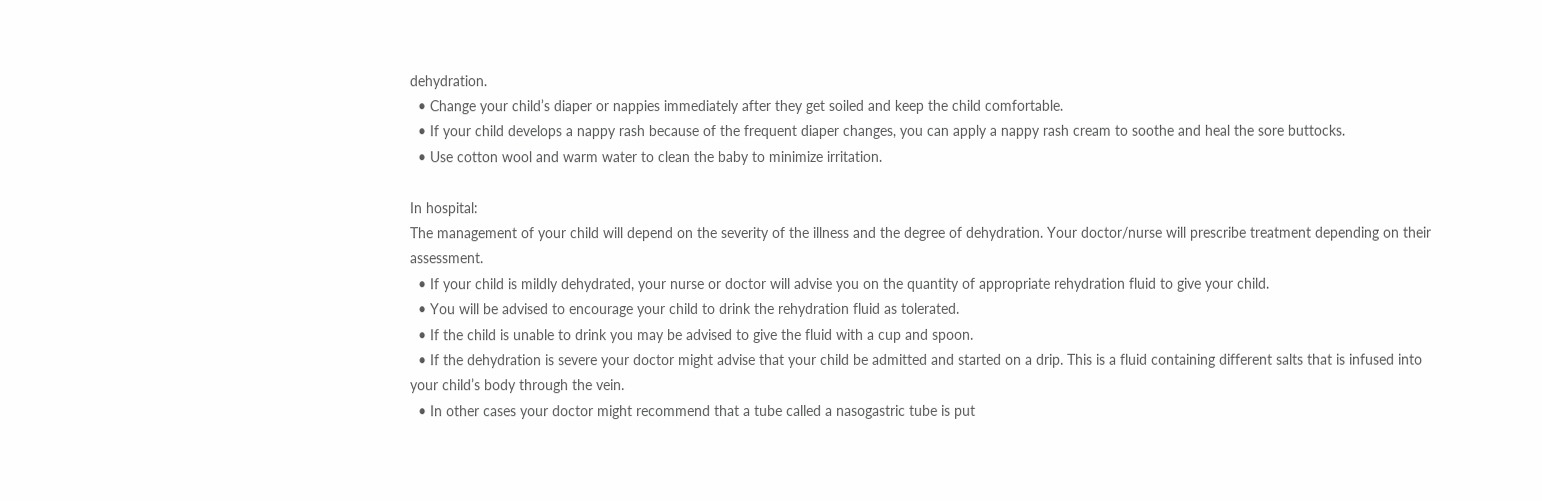dehydration.
  • Change your child’s diaper or nappies immediately after they get soiled and keep the child comfortable.
  • If your child develops a nappy rash because of the frequent diaper changes, you can apply a nappy rash cream to soothe and heal the sore buttocks.
  • Use cotton wool and warm water to clean the baby to minimize irritation.

In hospital:
The management of your child will depend on the severity of the illness and the degree of dehydration. Your doctor/nurse will prescribe treatment depending on their assessment.
  • If your child is mildly dehydrated, your nurse or doctor will advise you on the quantity of appropriate rehydration fluid to give your child.
  • You will be advised to encourage your child to drink the rehydration fluid as tolerated.
  • If the child is unable to drink you may be advised to give the fluid with a cup and spoon.
  • If the dehydration is severe your doctor might advise that your child be admitted and started on a drip. This is a fluid containing different salts that is infused into your child’s body through the vein.
  • In other cases your doctor might recommend that a tube called a nasogastric tube is put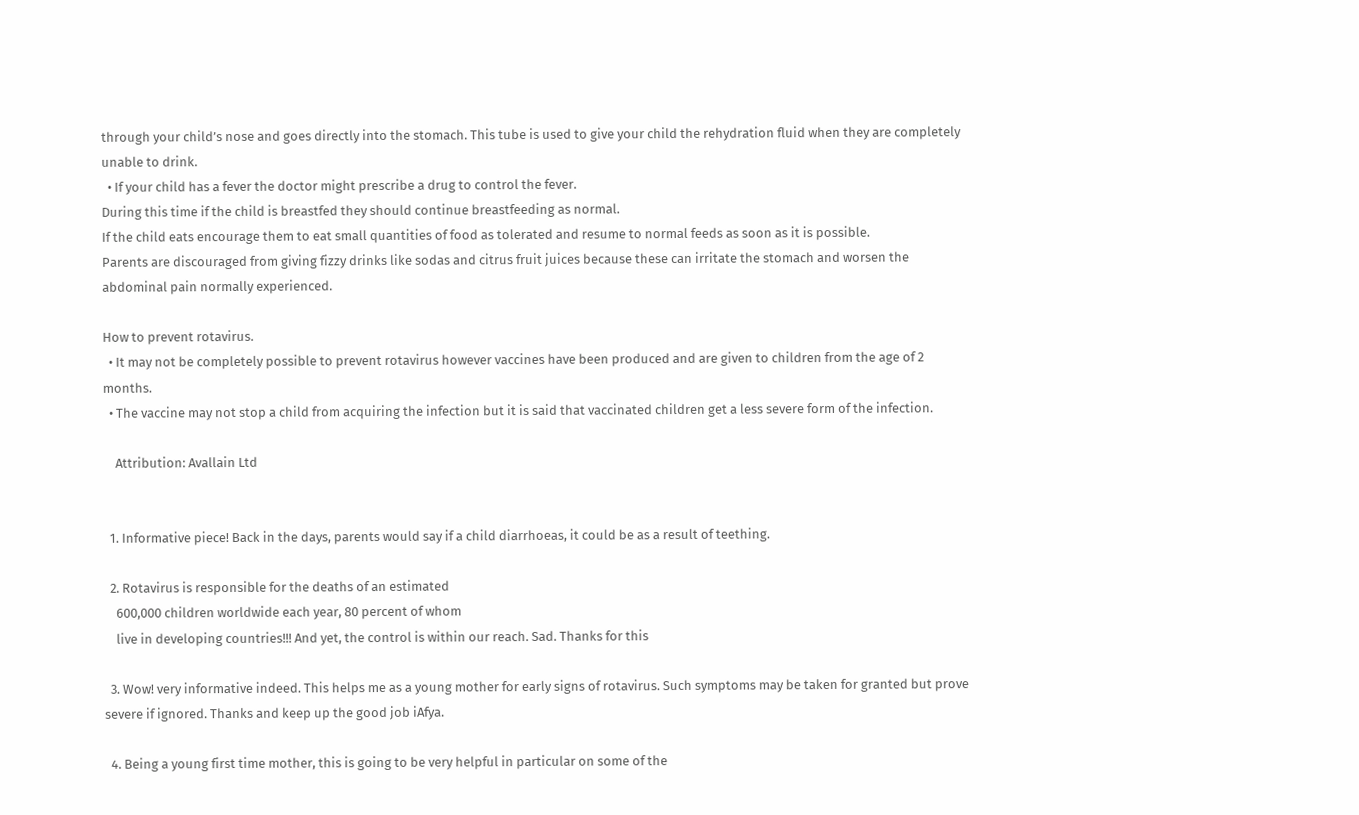through your child’s nose and goes directly into the stomach. This tube is used to give your child the rehydration fluid when they are completely unable to drink.
  • If your child has a fever the doctor might prescribe a drug to control the fever.
During this time if the child is breastfed they should continue breastfeeding as normal.
If the child eats encourage them to eat small quantities of food as tolerated and resume to normal feeds as soon as it is possible.
Parents are discouraged from giving fizzy drinks like sodas and citrus fruit juices because these can irritate the stomach and worsen the abdominal pain normally experienced.

How to prevent rotavirus.
  • It may not be completely possible to prevent rotavirus however vaccines have been produced and are given to children from the age of 2 months.
  • The vaccine may not stop a child from acquiring the infection but it is said that vaccinated children get a less severe form of the infection.

    Attribution: Avallain Ltd


  1. Informative piece! Back in the days, parents would say if a child diarrhoeas, it could be as a result of teething.

  2. Rotavirus is responsible for the deaths of an estimated
    600,000 children worldwide each year, 80 percent of whom
    live in developing countries!!! And yet, the control is within our reach. Sad. Thanks for this

  3. Wow! very informative indeed. This helps me as a young mother for early signs of rotavirus. Such symptoms may be taken for granted but prove severe if ignored. Thanks and keep up the good job iAfya.

  4. Being a young first time mother, this is going to be very helpful in particular on some of the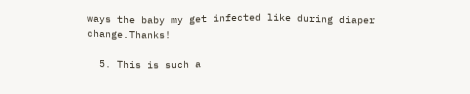ways the baby my get infected like during diaper change.Thanks!

  5. This is such a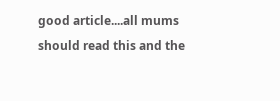good article....all mums should read this and the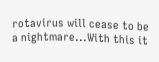rotavirus will cease to be a nightmare...With this it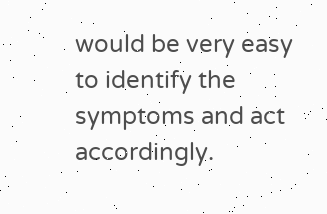would be very easy to identify the symptoms and act accordingly.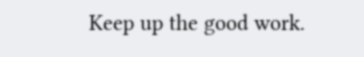Keep up the good work.